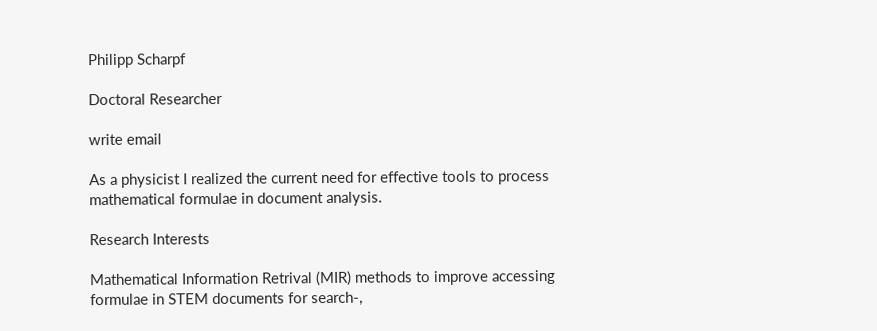Philipp Scharpf

Doctoral Researcher

write email

As a physicist I realized the current need for effective tools to process mathematical formulae in document analysis.

Research Interests

Mathematical Information Retrival (MIR) methods to improve accessing formulae in STEM documents for search-,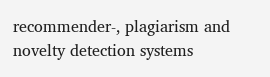recommender-, plagiarism and novelty detection systems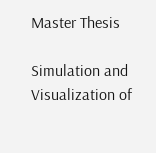Master Thesis

Simulation and Visualization of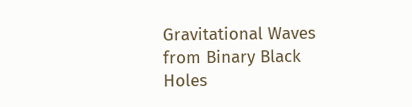Gravitational Waves from Binary Black Holes